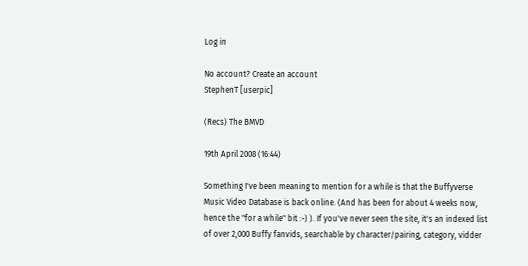Log in

No account? Create an account
StephenT [userpic]

(Recs) The BMVD

19th April 2008 (16:44)

Something I've been meaning to mention for a while is that the Buffyverse Music Video Database is back online. (And has been for about 4 weeks now, hence the "for a while" bit :-) ). If you've never seen the site, it's an indexed list of over 2,000 Buffy fanvids, searchable by character/pairing, category, vidder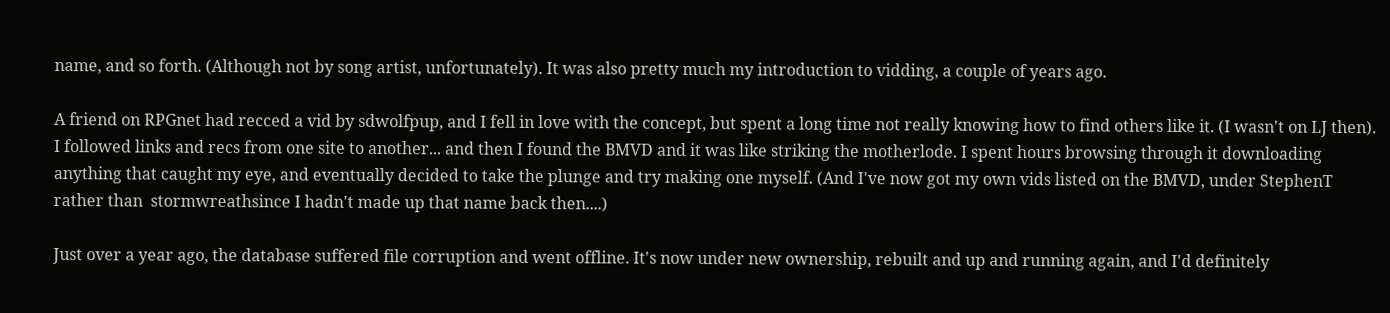name, and so forth. (Although not by song artist, unfortunately). It was also pretty much my introduction to vidding, a couple of years ago.

A friend on RPGnet had recced a vid by sdwolfpup, and I fell in love with the concept, but spent a long time not really knowing how to find others like it. (I wasn't on LJ then). I followed links and recs from one site to another... and then I found the BMVD and it was like striking the motherlode. I spent hours browsing through it downloading anything that caught my eye, and eventually decided to take the plunge and try making one myself. (And I've now got my own vids listed on the BMVD, under StephenT rather than  stormwreathsince I hadn't made up that name back then....)

Just over a year ago, the database suffered file corruption and went offline. It's now under new ownership, rebuilt and up and running again, and I'd definitely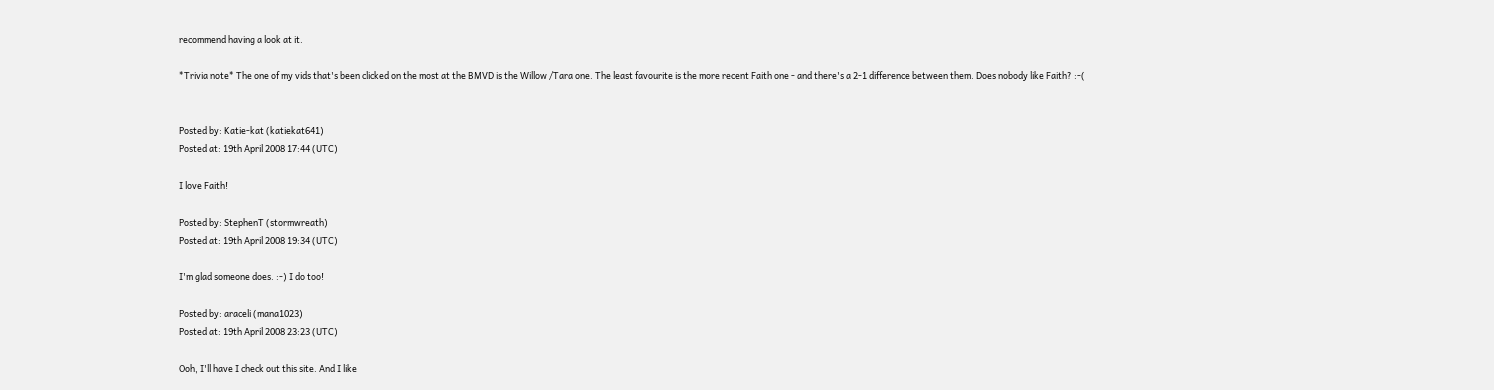recommend having a look at it.

*Trivia note* The one of my vids that's been clicked on the most at the BMVD is the Willow /Tara one. The least favourite is the more recent Faith one - and there's a 2-1 difference between them. Does nobody like Faith? :-(


Posted by: Katie-kat (katiekat641)
Posted at: 19th April 2008 17:44 (UTC)

I love Faith!

Posted by: StephenT (stormwreath)
Posted at: 19th April 2008 19:34 (UTC)

I'm glad someone does. :-) I do too!

Posted by: araceli (mana1023)
Posted at: 19th April 2008 23:23 (UTC)

Ooh, I'll have I check out this site. And I like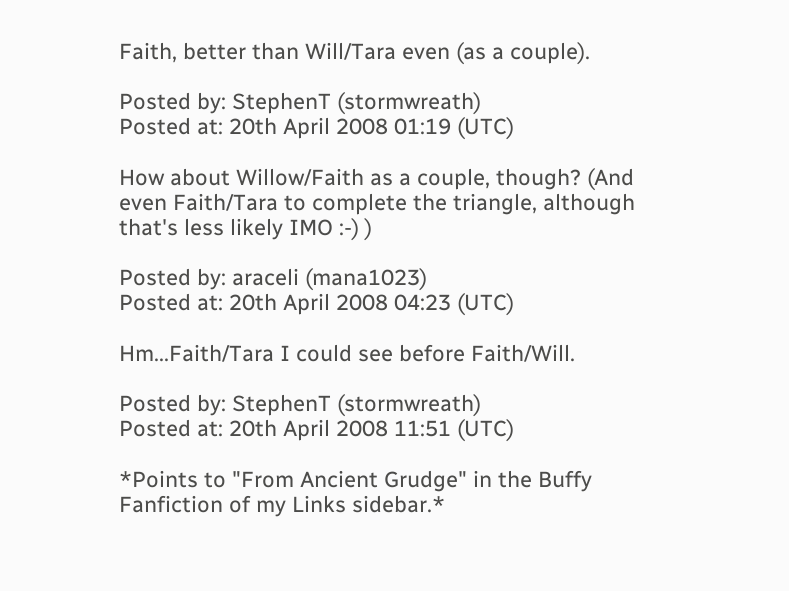Faith, better than Will/Tara even (as a couple).

Posted by: StephenT (stormwreath)
Posted at: 20th April 2008 01:19 (UTC)

How about Willow/Faith as a couple, though? (And even Faith/Tara to complete the triangle, although that's less likely IMO :-) )

Posted by: araceli (mana1023)
Posted at: 20th April 2008 04:23 (UTC)

Hm...Faith/Tara I could see before Faith/Will.

Posted by: StephenT (stormwreath)
Posted at: 20th April 2008 11:51 (UTC)

*Points to "From Ancient Grudge" in the Buffy Fanfiction of my Links sidebar.*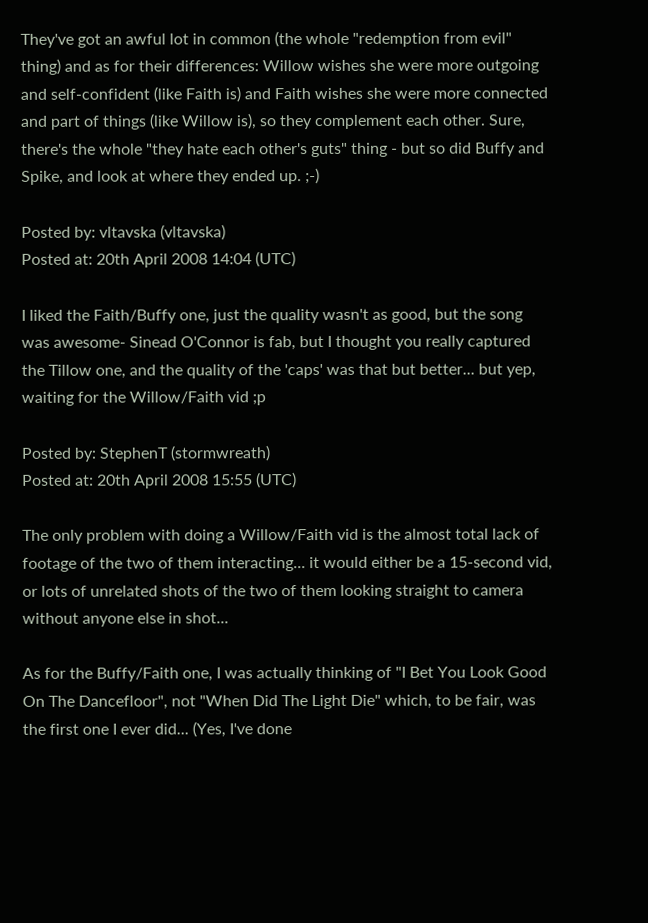They've got an awful lot in common (the whole "redemption from evil" thing) and as for their differences: Willow wishes she were more outgoing and self-confident (like Faith is) and Faith wishes she were more connected and part of things (like Willow is), so they complement each other. Sure, there's the whole "they hate each other's guts" thing - but so did Buffy and Spike, and look at where they ended up. ;-)

Posted by: vltavska (vltavska)
Posted at: 20th April 2008 14:04 (UTC)

I liked the Faith/Buffy one, just the quality wasn't as good, but the song was awesome- Sinead O'Connor is fab, but I thought you really captured the Tillow one, and the quality of the 'caps' was that but better... but yep, waiting for the Willow/Faith vid ;p

Posted by: StephenT (stormwreath)
Posted at: 20th April 2008 15:55 (UTC)

The only problem with doing a Willow/Faith vid is the almost total lack of footage of the two of them interacting... it would either be a 15-second vid, or lots of unrelated shots of the two of them looking straight to camera without anyone else in shot...

As for the Buffy/Faith one, I was actually thinking of "I Bet You Look Good On The Dancefloor", not "When Did The Light Die" which, to be fair, was the first one I ever did... (Yes, I've done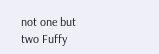not one but two Fuffy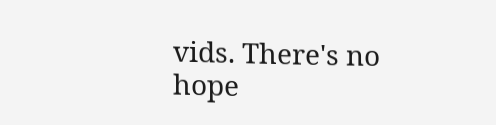vids. There's no hope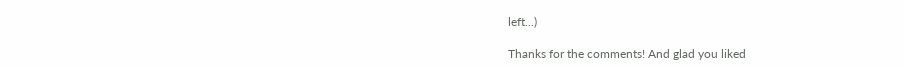left...)

Thanks for the comments! And glad you liked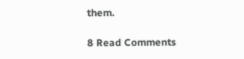them.

8 Read Comments